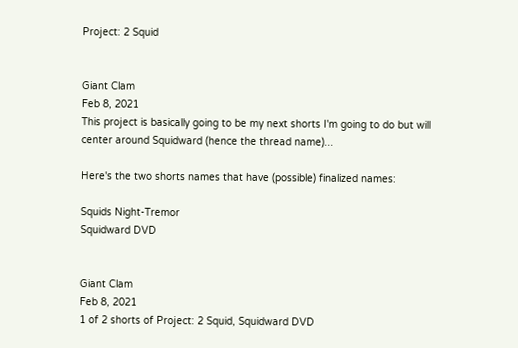Project: 2 Squid


Giant Clam
Feb 8, 2021
This project is basically going to be my next shorts I'm going to do but will center around Squidward (hence the thread name)...

Here's the two shorts names that have (possible) finalized names:

Squids Night-Tremor
Squidward DVD


Giant Clam
Feb 8, 2021
1 of 2 shorts of Project: 2 Squid, Squidward DVD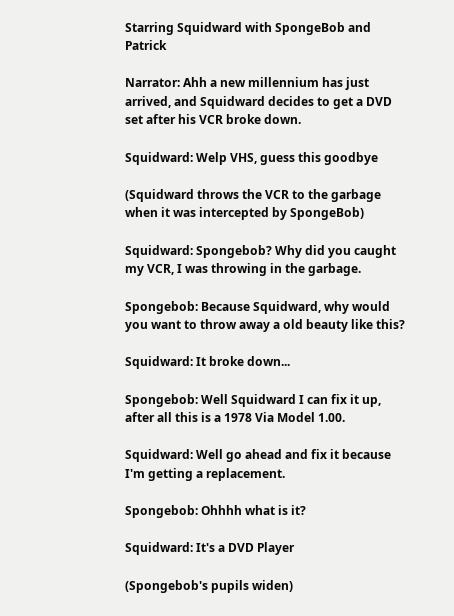Starring Squidward with SpongeBob and Patrick

Narrator: Ahh a new millennium has just arrived, and Squidward decides to get a DVD set after his VCR broke down.

Squidward: Welp VHS, guess this goodbye

(Squidward throws the VCR to the garbage when it was intercepted by SpongeBob)

Squidward: Spongebob? Why did you caught my VCR, I was throwing in the garbage.

Spongebob: Because Squidward, why would you want to throw away a old beauty like this?

Squidward: It broke down...

Spongebob: Well Squidward I can fix it up, after all this is a 1978 Via Model 1.00.

Squidward: Well go ahead and fix it because I'm getting a replacement.

Spongebob: Ohhhh what is it?

Squidward: It's a DVD Player

(Spongebob's pupils widen)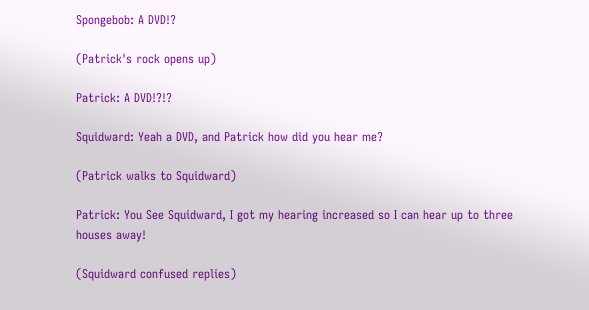Spongebob: A DVD!?

(Patrick's rock opens up)

Patrick: A DVD!?!?

Squidward: Yeah a DVD, and Patrick how did you hear me?

(Patrick walks to Squidward)

Patrick: You See Squidward, I got my hearing increased so I can hear up to three houses away!

(Squidward confused replies)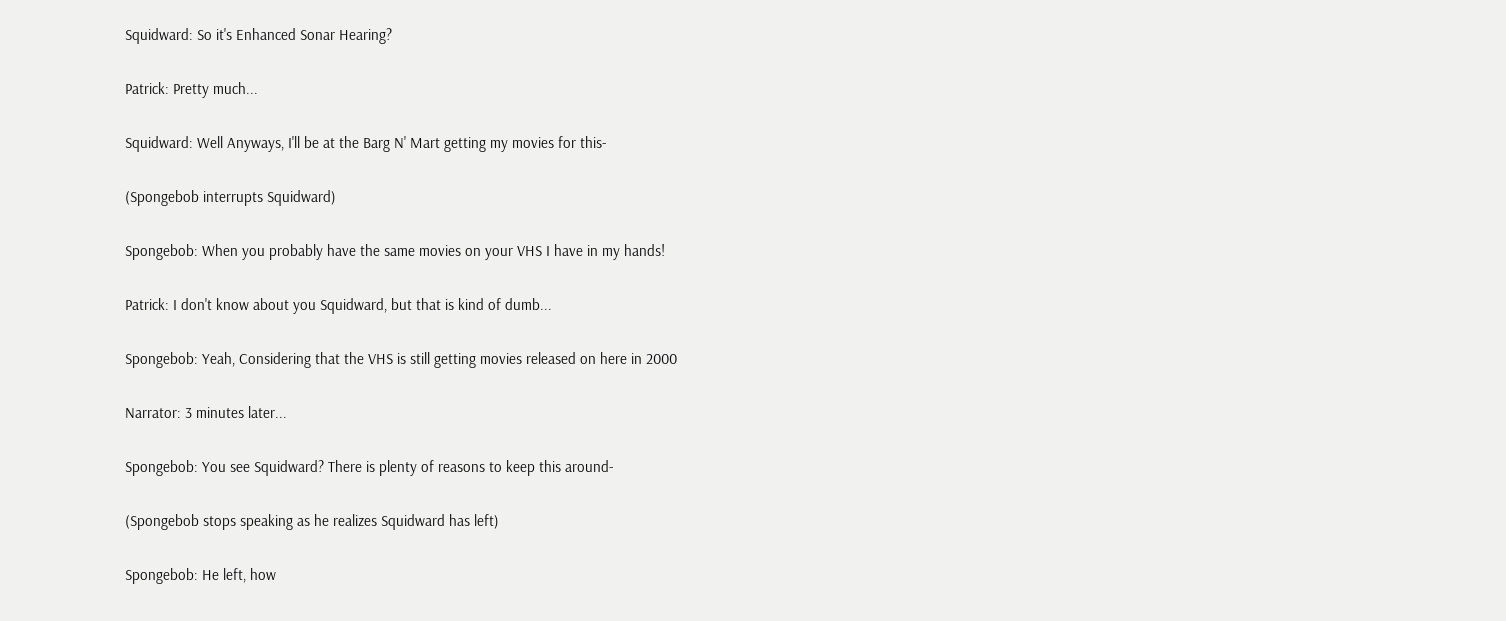Squidward: So it's Enhanced Sonar Hearing?

Patrick: Pretty much...

Squidward: Well Anyways, I'll be at the Barg N' Mart getting my movies for this-

(Spongebob interrupts Squidward)

Spongebob: When you probably have the same movies on your VHS I have in my hands!

Patrick: I don't know about you Squidward, but that is kind of dumb...

Spongebob: Yeah, Considering that the VHS is still getting movies released on here in 2000

Narrator: 3 minutes later...

Spongebob: You see Squidward? There is plenty of reasons to keep this around-

(Spongebob stops speaking as he realizes Squidward has left)

Spongebob: He left, how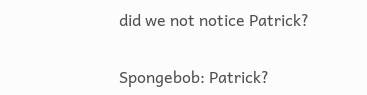did we not notice Patrick?

Spongebob: Patrick?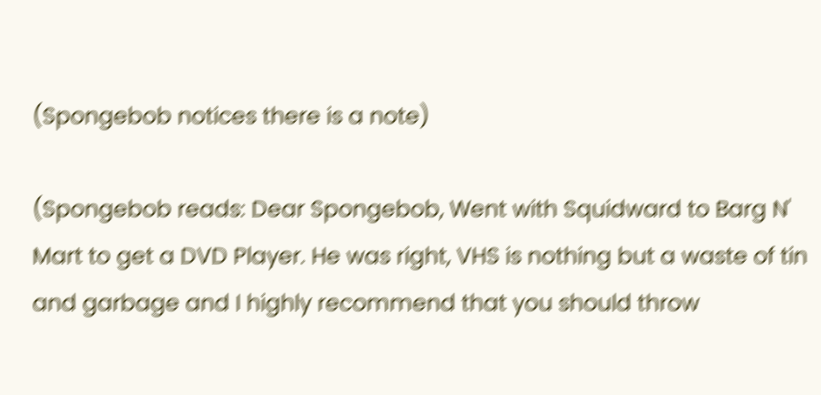(Spongebob notices there is a note)

(Spongebob reads: Dear Spongebob, Went with Squidward to Barg N' Mart to get a DVD Player. He was right, VHS is nothing but a waste of tin and garbage and I highly recommend that you should throw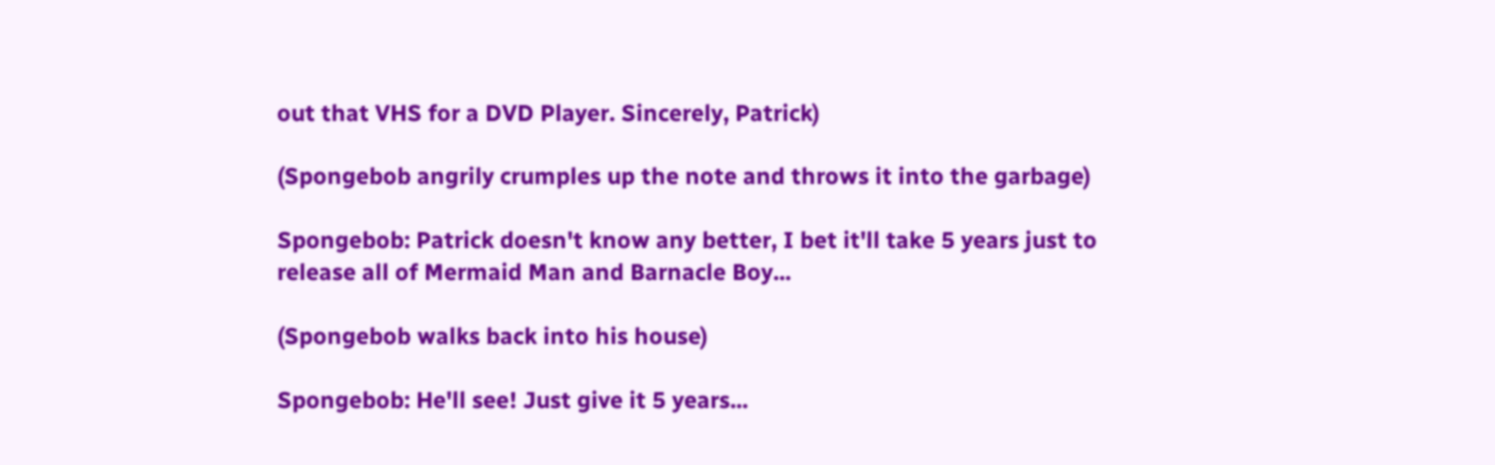out that VHS for a DVD Player. Sincerely, Patrick)

(Spongebob angrily crumples up the note and throws it into the garbage)

Spongebob: Patrick doesn't know any better, I bet it'll take 5 years just to release all of Mermaid Man and Barnacle Boy...

(Spongebob walks back into his house)

Spongebob: He'll see! Just give it 5 years...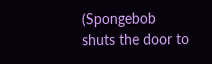(Spongebob shuts the door to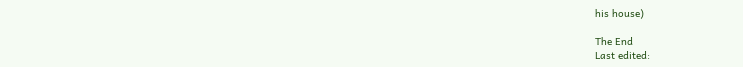his house)

The End
Last edited: